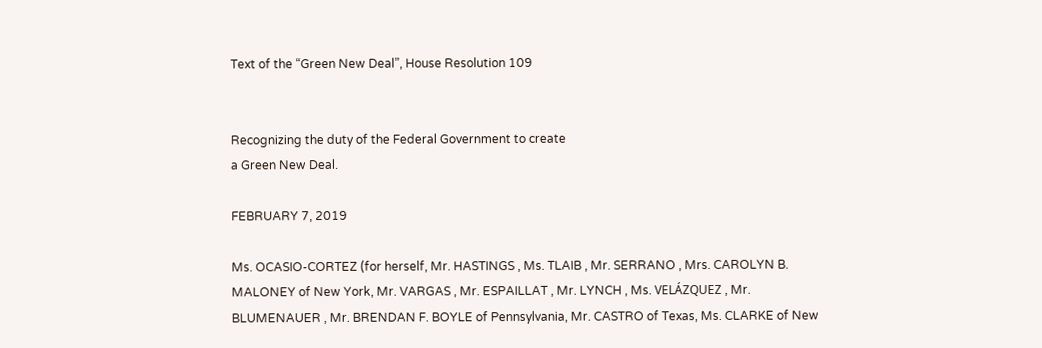Text of the “Green New Deal”, House Resolution 109


Recognizing the duty of the Federal Government to create
a Green New Deal.

FEBRUARY 7, 2019

Ms. OCASIO-CORTEZ (for herself, Mr. HASTINGS , Ms. TLAIB , Mr. SERRANO , Mrs. CAROLYN B. MALONEY of New York, Mr. VARGAS , Mr. ESPAILLAT , Mr. LYNCH , Ms. VELÁZQUEZ , Mr. BLUMENAUER , Mr. BRENDAN F. BOYLE of Pennsylvania, Mr. CASTRO of Texas, Ms. CLARKE of New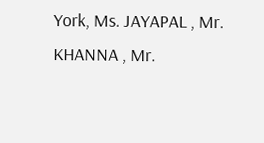York, Ms. JAYAPAL , Mr. KHANNA , Mr.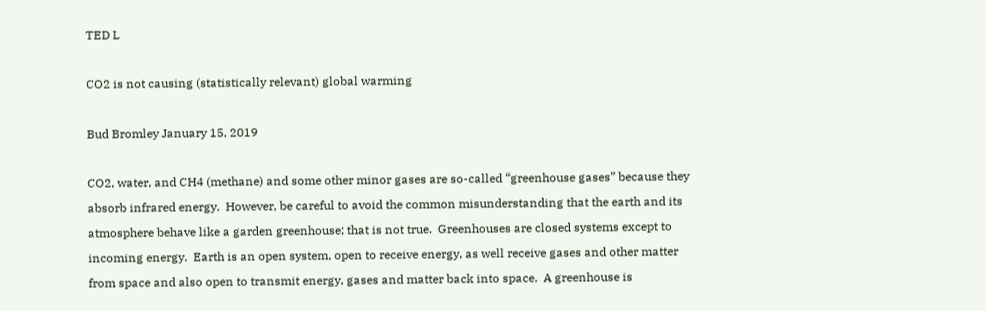TED L

CO2 is not causing (statistically relevant) global warming

Bud Bromley January 15, 2019

CO2, water, and CH4 (methane) and some other minor gases are so-called “greenhouse gases” because they absorb infrared energy.  However, be careful to avoid the common misunderstanding that the earth and its atmosphere behave like a garden greenhouse; that is not true.  Greenhouses are closed systems except to incoming energy.  Earth is an open system, open to receive energy, as well receive gases and other matter from space and also open to transmit energy, gases and matter back into space.  A greenhouse is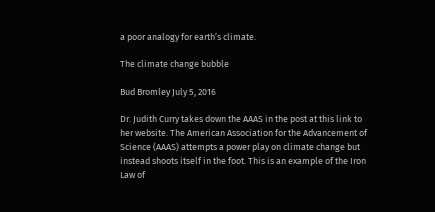a poor analogy for earth’s climate.

The climate change bubble

Bud Bromley July 5, 2016

Dr. Judith Curry takes down the AAAS in the post at this link to her website. The American Association for the Advancement of Science (AAAS) attempts a power play on climate change but instead shoots itself in the foot. This is an example of the Iron Law of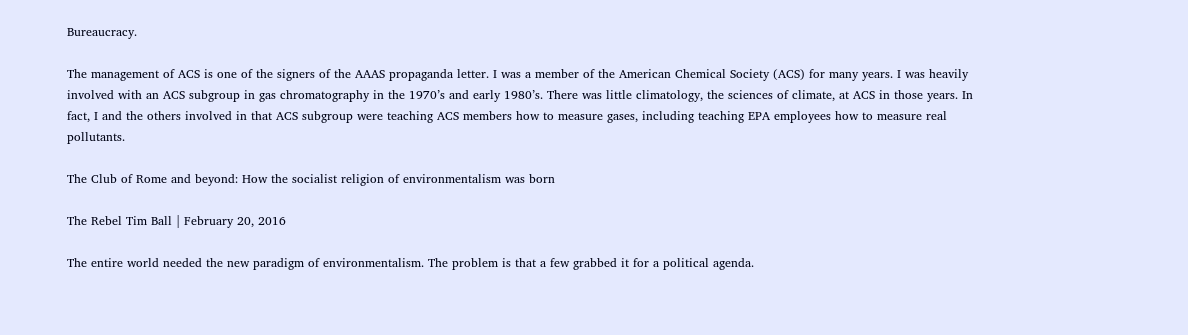Bureaucracy.

The management of ACS is one of the signers of the AAAS propaganda letter. I was a member of the American Chemical Society (ACS) for many years. I was heavily involved with an ACS subgroup in gas chromatography in the 1970’s and early 1980’s. There was little climatology, the sciences of climate, at ACS in those years. In fact, I and the others involved in that ACS subgroup were teaching ACS members how to measure gases, including teaching EPA employees how to measure real pollutants.

The Club of Rome and beyond: How the socialist religion of environmentalism was born

The Rebel Tim Ball | February 20, 2016

The entire world needed the new paradigm of environmentalism. The problem is that a few grabbed it for a political agenda.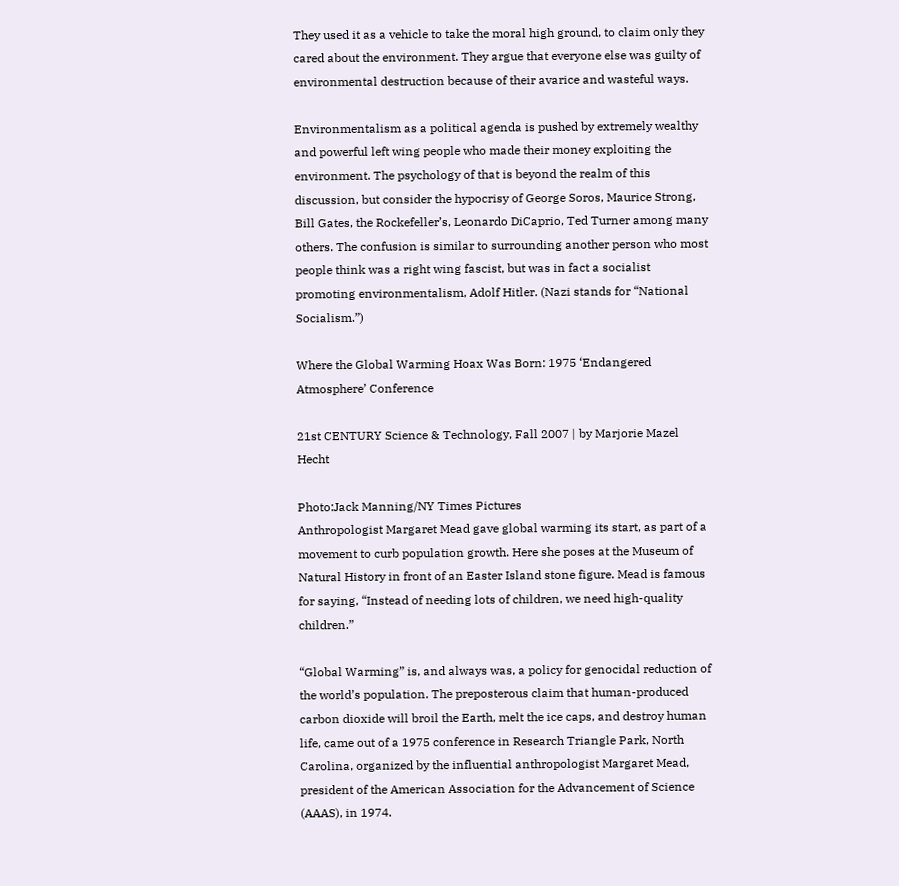They used it as a vehicle to take the moral high ground, to claim only they cared about the environment. They argue that everyone else was guilty of environmental destruction because of their avarice and wasteful ways.

Environmentalism as a political agenda is pushed by extremely wealthy and powerful left wing people who made their money exploiting the environment. The psychology of that is beyond the realm of this discussion, but consider the hypocrisy of George Soros, Maurice Strong, Bill Gates, the Rockefeller’s, Leonardo DiCaprio, Ted Turner among many others. The confusion is similar to surrounding another person who most people think was a right wing fascist, but was in fact a socialist promoting environmentalism, Adolf Hitler. (Nazi stands for “National Socialism.”)

Where the Global Warming Hoax Was Born: 1975 ‘Endangered Atmosphere’ Conference

21st CENTURY Science & Technology, Fall 2007 | by Marjorie Mazel Hecht

Photo:Jack Manning/NY Times Pictures
Anthropologist Margaret Mead gave global warming its start, as part of a movement to curb population growth. Here she poses at the Museum of Natural History in front of an Easter Island stone figure. Mead is famous for saying, “Instead of needing lots of children, we need high-quality children.”

“Global Warming” is, and always was, a policy for genocidal reduction of the world’s population. The preposterous claim that human-produced carbon dioxide will broil the Earth, melt the ice caps, and destroy human life, came out of a 1975 conference in Research Triangle Park, North Carolina, organized by the influential anthropologist Margaret Mead, president of the American Association for the Advancement of Science (AAAS), in 1974.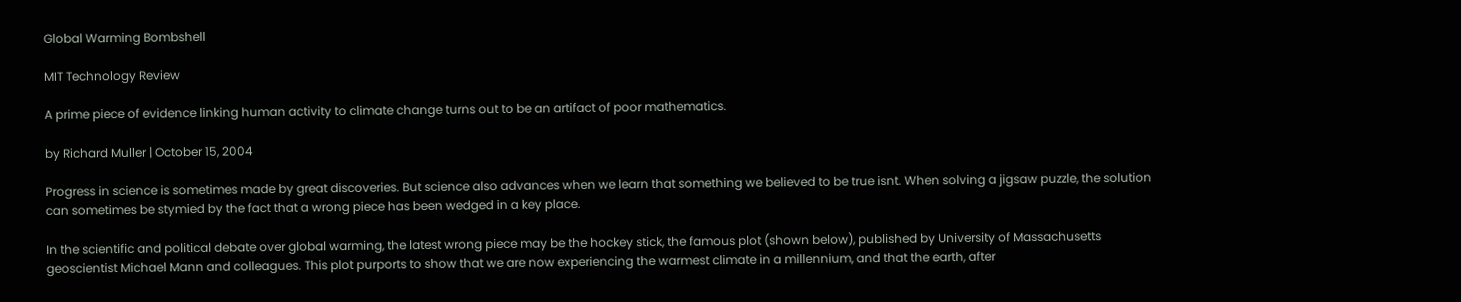Global Warming Bombshell

MIT Technology Review

A prime piece of evidence linking human activity to climate change turns out to be an artifact of poor mathematics.

by Richard Muller | October 15, 2004

Progress in science is sometimes made by great discoveries. But science also advances when we learn that something we believed to be true isnt. When solving a jigsaw puzzle, the solution can sometimes be stymied by the fact that a wrong piece has been wedged in a key place.

In the scientific and political debate over global warming, the latest wrong piece may be the hockey stick, the famous plot (shown below), published by University of Massachusetts geoscientist Michael Mann and colleagues. This plot purports to show that we are now experiencing the warmest climate in a millennium, and that the earth, after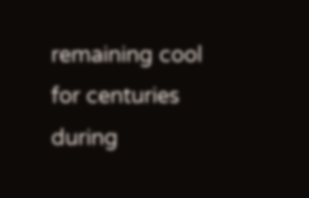remaining cool for centuries during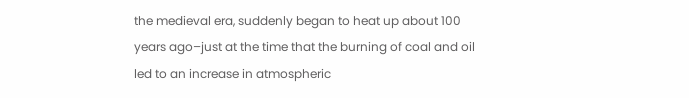the medieval era, suddenly began to heat up about 100 years ago–just at the time that the burning of coal and oil led to an increase in atmospheric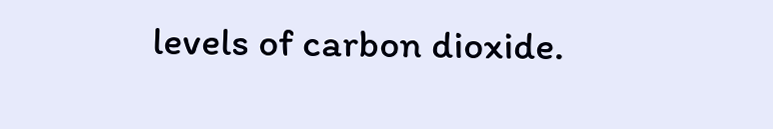levels of carbon dioxide.